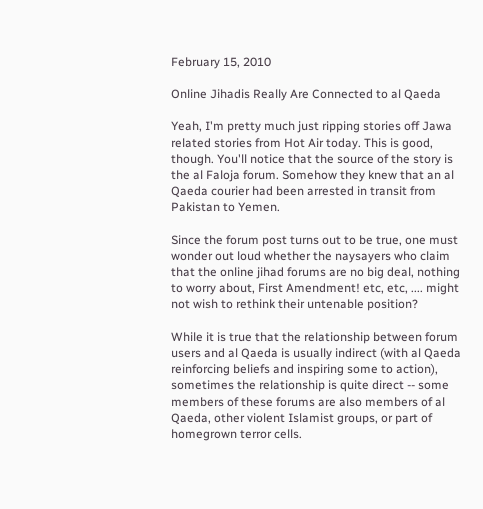February 15, 2010

Online Jihadis Really Are Connected to al Qaeda

Yeah, I'm pretty much just ripping stories off Jawa related stories from Hot Air today. This is good, though. You'll notice that the source of the story is the al Faloja forum. Somehow they knew that an al Qaeda courier had been arrested in transit from Pakistan to Yemen.

Since the forum post turns out to be true, one must wonder out loud whether the naysayers who claim that the online jihad forums are no big deal, nothing to worry about, First Amendment! etc, etc, .... might not wish to rethink their untenable position?

While it is true that the relationship between forum users and al Qaeda is usually indirect (with al Qaeda reinforcing beliefs and inspiring some to action), sometimes the relationship is quite direct -- some members of these forums are also members of al Qaeda, other violent Islamist groups, or part of homegrown terror cells.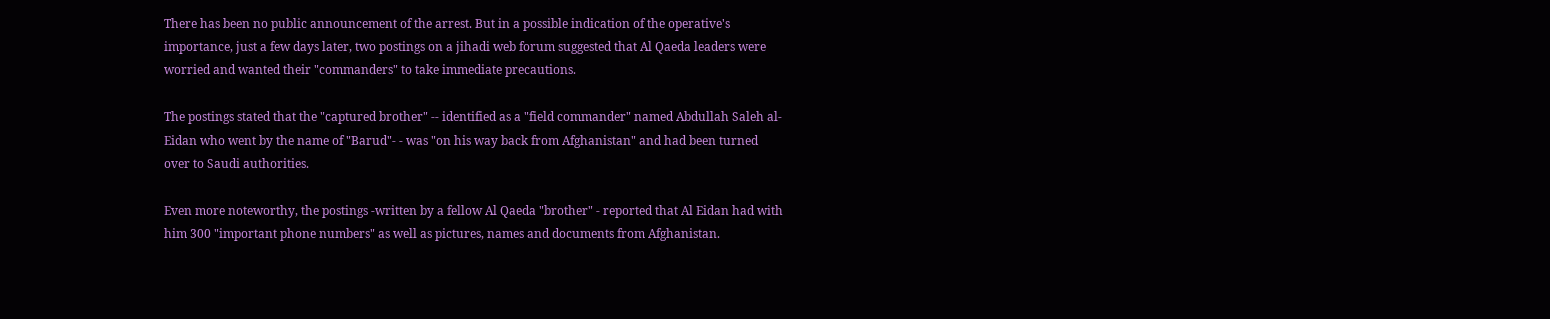There has been no public announcement of the arrest. But in a possible indication of the operative's importance, just a few days later, two postings on a jihadi web forum suggested that Al Qaeda leaders were worried and wanted their "commanders" to take immediate precautions.

The postings stated that the "captured brother" -- identified as a "field commander" named Abdullah Saleh al-Eidan who went by the name of "Barud"- - was "on his way back from Afghanistan" and had been turned over to Saudi authorities.

Even more noteworthy, the postings -written by a fellow Al Qaeda "brother" - reported that Al Eidan had with him 300 "important phone numbers" as well as pictures, names and documents from Afghanistan.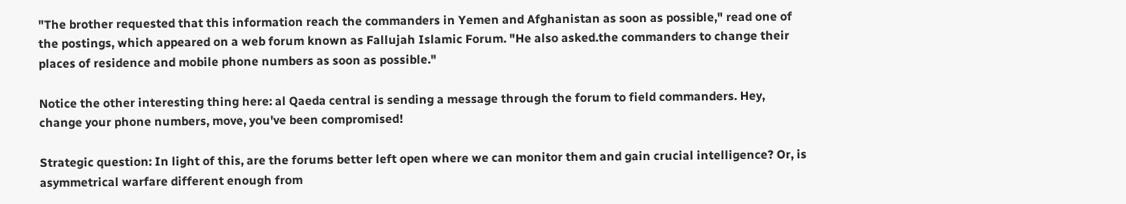"The brother requested that this information reach the commanders in Yemen and Afghanistan as soon as possible," read one of the postings, which appeared on a web forum known as Fallujah Islamic Forum. "He also asked.the commanders to change their places of residence and mobile phone numbers as soon as possible."

Notice the other interesting thing here: al Qaeda central is sending a message through the forum to field commanders. Hey, change your phone numbers, move, you've been compromised!

Strategic question: In light of this, are the forums better left open where we can monitor them and gain crucial intelligence? Or, is asymmetrical warfare different enough from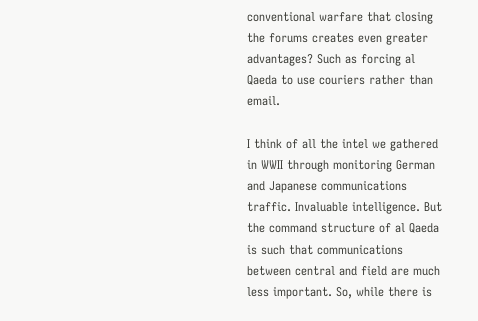conventional warfare that closing the forums creates even greater advantages? Such as forcing al Qaeda to use couriers rather than email.

I think of all the intel we gathered in WWII through monitoring German and Japanese communications traffic. Invaluable intelligence. But the command structure of al Qaeda is such that communications between central and field are much less important. So, while there is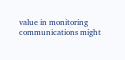value in monitoring communications might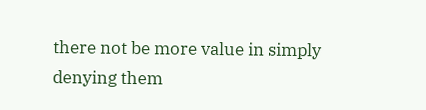there not be more value in simply denying them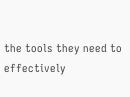the tools they need to effectively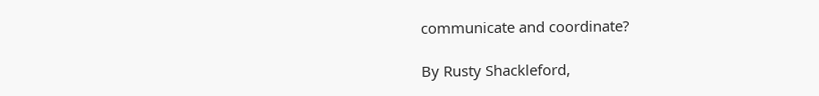communicate and coordinate?

By Rusty Shackleford,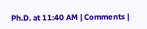Ph.D. at 11:40 AM | Comments |